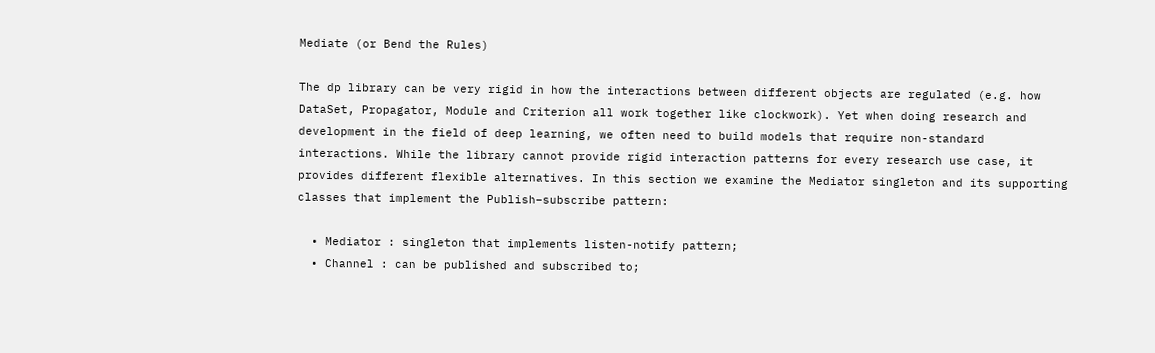Mediate (or Bend the Rules)

The dp library can be very rigid in how the interactions between different objects are regulated (e.g. how DataSet, Propagator, Module and Criterion all work together like clockwork). Yet when doing research and development in the field of deep learning, we often need to build models that require non-standard interactions. While the library cannot provide rigid interaction patterns for every research use case, it provides different flexible alternatives. In this section we examine the Mediator singleton and its supporting classes that implement the Publish–subscribe pattern:

  • Mediator : singleton that implements listen-notify pattern;
  • Channel : can be published and subscribed to;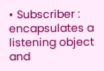• Subscriber : encapsulates a listening object and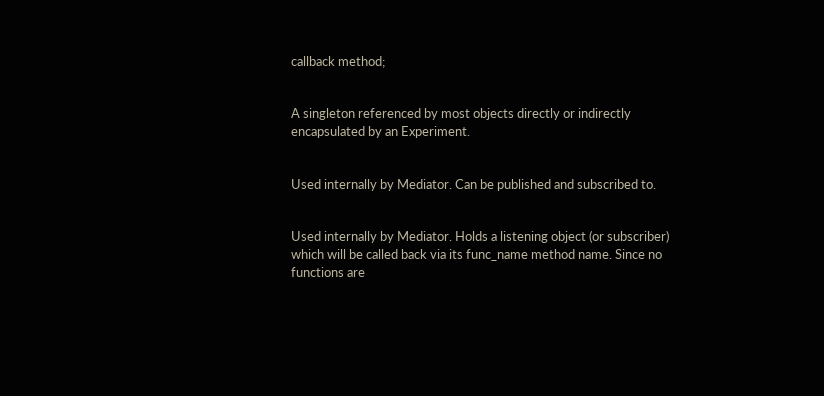callback method;


A singleton referenced by most objects directly or indirectly encapsulated by an Experiment.


Used internally by Mediator. Can be published and subscribed to.


Used internally by Mediator. Holds a listening object (or subscriber) which will be called back via its func_name method name. Since no functions are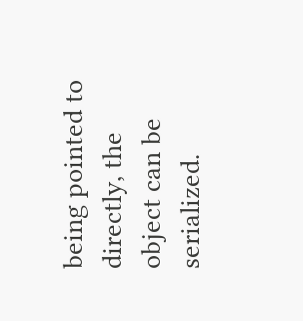being pointed to directly, the object can be serialized.